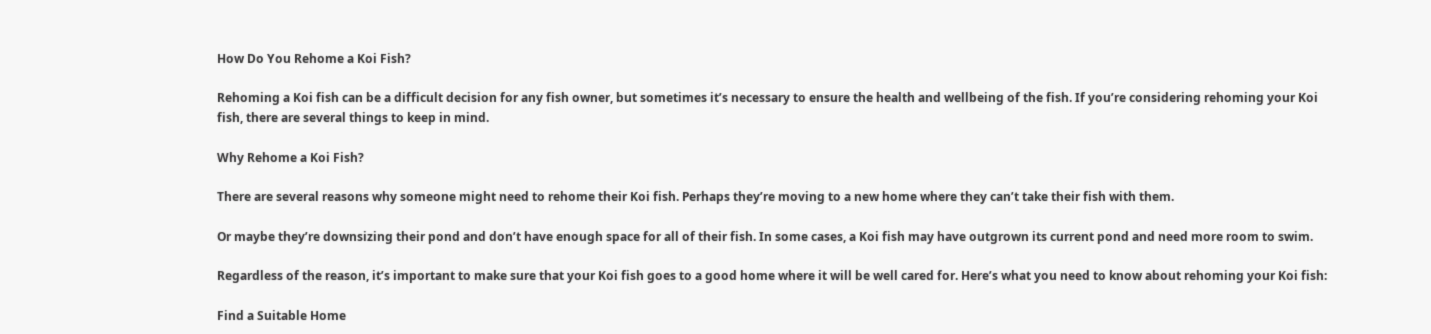How Do You Rehome a Koi Fish?

Rehoming a Koi fish can be a difficult decision for any fish owner, but sometimes it’s necessary to ensure the health and wellbeing of the fish. If you’re considering rehoming your Koi fish, there are several things to keep in mind.

Why Rehome a Koi Fish?

There are several reasons why someone might need to rehome their Koi fish. Perhaps they’re moving to a new home where they can’t take their fish with them.

Or maybe they’re downsizing their pond and don’t have enough space for all of their fish. In some cases, a Koi fish may have outgrown its current pond and need more room to swim.

Regardless of the reason, it’s important to make sure that your Koi fish goes to a good home where it will be well cared for. Here’s what you need to know about rehoming your Koi fish:

Find a Suitable Home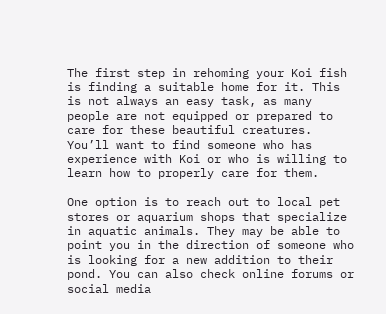The first step in rehoming your Koi fish is finding a suitable home for it. This is not always an easy task, as many people are not equipped or prepared to care for these beautiful creatures. You’ll want to find someone who has experience with Koi or who is willing to learn how to properly care for them.

One option is to reach out to local pet stores or aquarium shops that specialize in aquatic animals. They may be able to point you in the direction of someone who is looking for a new addition to their pond. You can also check online forums or social media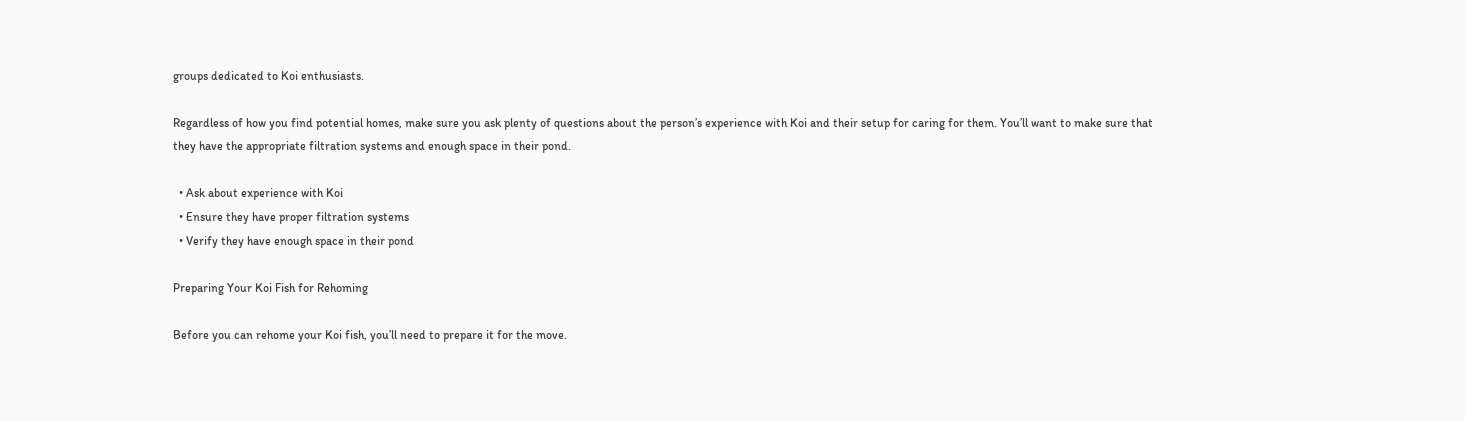groups dedicated to Koi enthusiasts.

Regardless of how you find potential homes, make sure you ask plenty of questions about the person’s experience with Koi and their setup for caring for them. You’ll want to make sure that they have the appropriate filtration systems and enough space in their pond.

  • Ask about experience with Koi
  • Ensure they have proper filtration systems
  • Verify they have enough space in their pond

Preparing Your Koi Fish for Rehoming

Before you can rehome your Koi fish, you’ll need to prepare it for the move.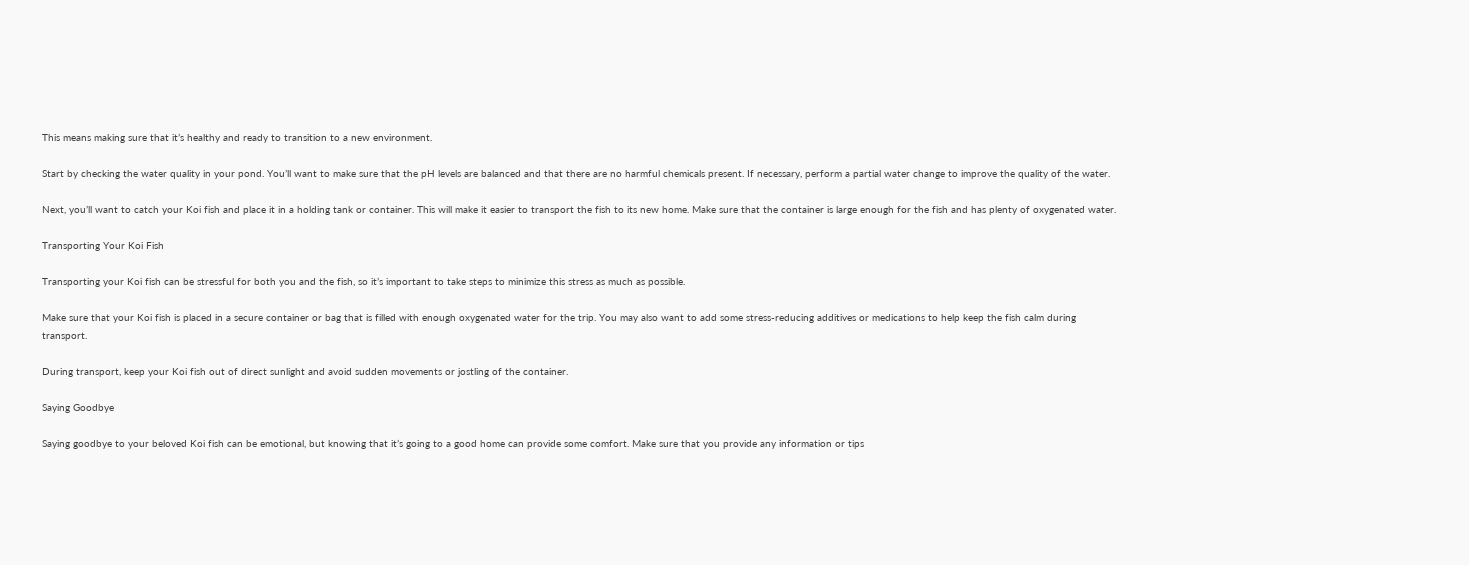This means making sure that it’s healthy and ready to transition to a new environment.

Start by checking the water quality in your pond. You’ll want to make sure that the pH levels are balanced and that there are no harmful chemicals present. If necessary, perform a partial water change to improve the quality of the water.

Next, you’ll want to catch your Koi fish and place it in a holding tank or container. This will make it easier to transport the fish to its new home. Make sure that the container is large enough for the fish and has plenty of oxygenated water.

Transporting Your Koi Fish

Transporting your Koi fish can be stressful for both you and the fish, so it’s important to take steps to minimize this stress as much as possible.

Make sure that your Koi fish is placed in a secure container or bag that is filled with enough oxygenated water for the trip. You may also want to add some stress-reducing additives or medications to help keep the fish calm during transport.

During transport, keep your Koi fish out of direct sunlight and avoid sudden movements or jostling of the container.

Saying Goodbye

Saying goodbye to your beloved Koi fish can be emotional, but knowing that it’s going to a good home can provide some comfort. Make sure that you provide any information or tips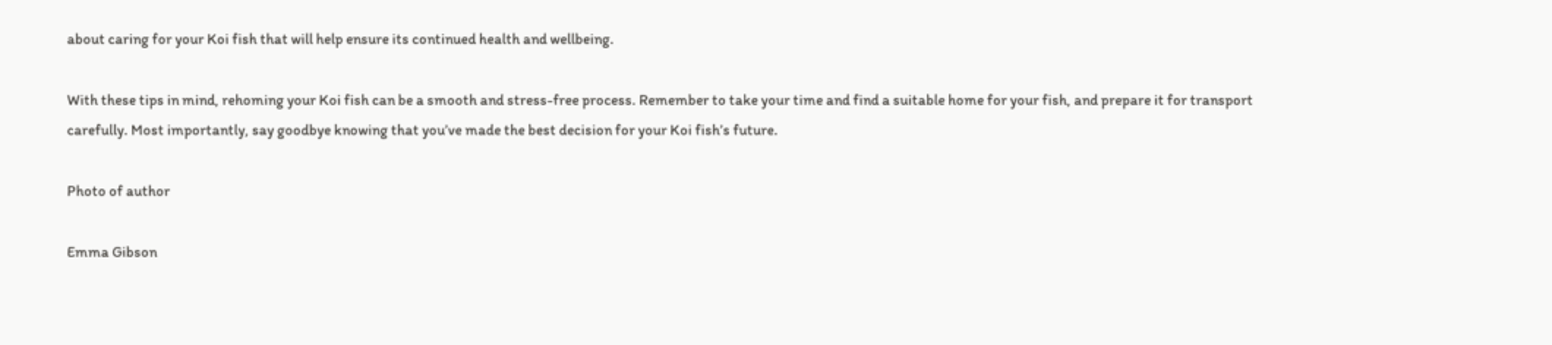about caring for your Koi fish that will help ensure its continued health and wellbeing.

With these tips in mind, rehoming your Koi fish can be a smooth and stress-free process. Remember to take your time and find a suitable home for your fish, and prepare it for transport carefully. Most importantly, say goodbye knowing that you’ve made the best decision for your Koi fish’s future.

Photo of author

Emma Gibson